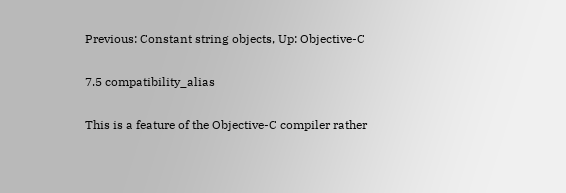Previous: Constant string objects, Up: Objective-C

7.5 compatibility_alias

This is a feature of the Objective-C compiler rather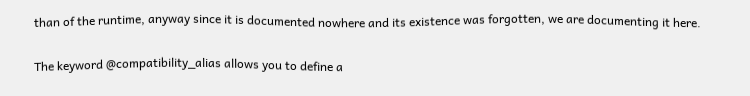than of the runtime, anyway since it is documented nowhere and its existence was forgotten, we are documenting it here.

The keyword @compatibility_alias allows you to define a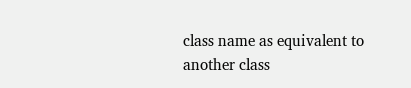class name as equivalent to another class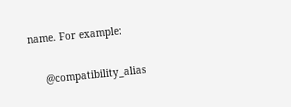name. For example:

     @compatibility_alias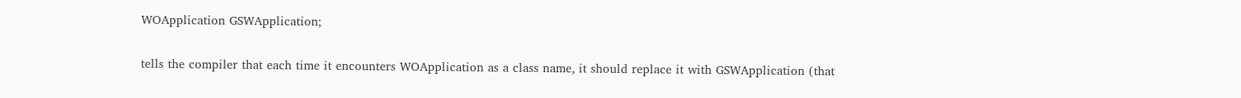WOApplication GSWApplication;

tells the compiler that each time it encounters WOApplication as a class name, it should replace it with GSWApplication (that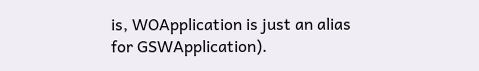is, WOApplication is just an alias for GSWApplication).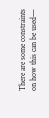There are some constraints on how this can be used—